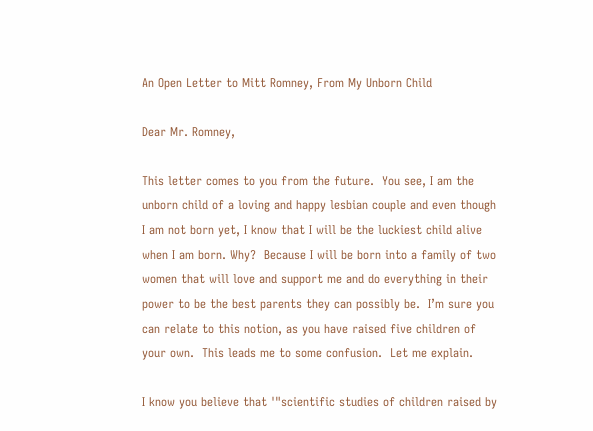An Open Letter to Mitt Romney, From My Unborn Child

Dear Mr. Romney,

This letter comes to you from the future.  You see, I am the unborn child of a loving and happy lesbian couple and even though I am not born yet, I know that I will be the luckiest child alive when I am born. Why?  Because I will be born into a family of two women that will love and support me and do everything in their power to be the best parents they can possibly be.  I’m sure you can relate to this notion, as you have raised five children of your own.  This leads me to some confusion.  Let me explain.

I know you believe that '"scientific studies of children raised by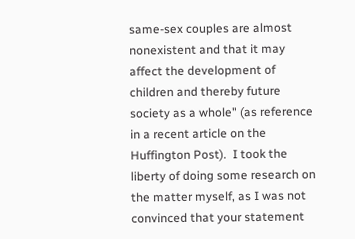same-sex couples are almost nonexistent and that it may affect the development of children and thereby future society as a whole" (as reference in a recent article on the Huffington Post).  I took the liberty of doing some research on the matter myself, as I was not convinced that your statement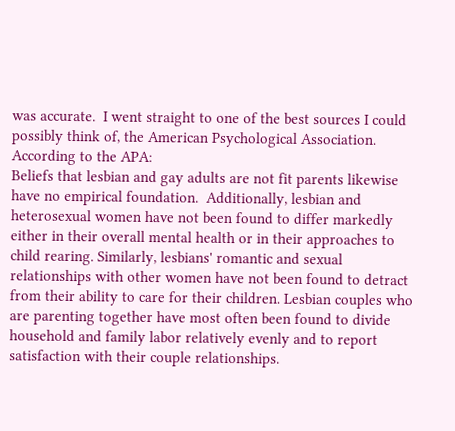was accurate.  I went straight to one of the best sources I could possibly think of, the American Psychological Association.  According to the APA:
Beliefs that lesbian and gay adults are not fit parents likewise have no empirical foundation.  Additionally, lesbian and heterosexual women have not been found to differ markedly either in their overall mental health or in their approaches to child rearing. Similarly, lesbians' romantic and sexual relationships with other women have not been found to detract from their ability to care for their children. Lesbian couples who are parenting together have most often been found to divide household and family labor relatively evenly and to report satisfaction with their couple relationships.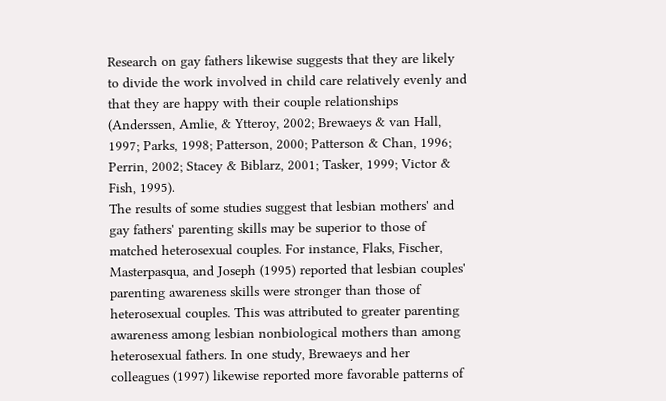Research on gay fathers likewise suggests that they are likely to divide the work involved in child care relatively evenly and that they are happy with their couple relationships   (Anderssen, Amlie, & Ytteroy, 2002; Brewaeys & van Hall, 1997; Parks, 1998; Patterson, 2000; Patterson & Chan, 1996; Perrin, 2002; Stacey & Biblarz, 2001; Tasker, 1999; Victor & Fish, 1995).
The results of some studies suggest that lesbian mothers' and gay fathers' parenting skills may be superior to those of matched heterosexual couples. For instance, Flaks, Fischer, Masterpasqua, and Joseph (1995) reported that lesbian couples' parenting awareness skills were stronger than those of heterosexual couples. This was attributed to greater parenting awareness among lesbian nonbiological mothers than among heterosexual fathers. In one study, Brewaeys and her colleagues (1997) likewise reported more favorable patterns of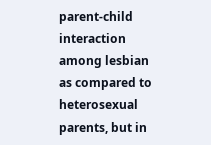parent-child interaction among lesbian as compared to heterosexual parents, but in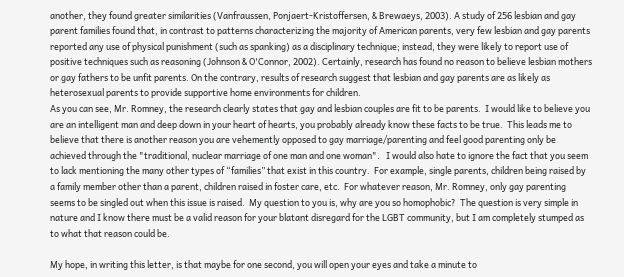another, they found greater similarities (Vanfraussen, Ponjaert-Kristoffersen, & Brewaeys, 2003). A study of 256 lesbian and gay parent families found that, in contrast to patterns characterizing the majority of American parents, very few lesbian and gay parents reported any use of physical punishment (such as spanking) as a disciplinary technique; instead, they were likely to report use of positive techniques such as reasoning (Johnson & O'Connor, 2002). Certainly, research has found no reason to believe lesbian mothers or gay fathers to be unfit parents. On the contrary, results of research suggest that lesbian and gay parents are as likely as heterosexual parents to provide supportive home environments for children.
As you can see, Mr. Romney, the research clearly states that gay and lesbian couples are fit to be parents.  I would like to believe you are an intelligent man and deep down in your heart of hearts, you probably already know these facts to be true.  This leads me to believe that there is another reason you are vehemently opposed to gay marriage/parenting and feel good parenting only be achieved through the "traditional, nuclear marriage of one man and one woman".   I would also hate to ignore the fact that you seem to lack mentioning the many other types of “families” that exist in this country.  For example, single parents, children being raised by a family member other than a parent, children raised in foster care, etc.  For whatever reason, Mr. Romney, only gay parenting seems to be singled out when this issue is raised.  My question to you is, why are you so homophobic?  The question is very simple in nature and I know there must be a valid reason for your blatant disregard for the LGBT community, but I am completely stumped as to what that reason could be.

My hope, in writing this letter, is that maybe for one second, you will open your eyes and take a minute to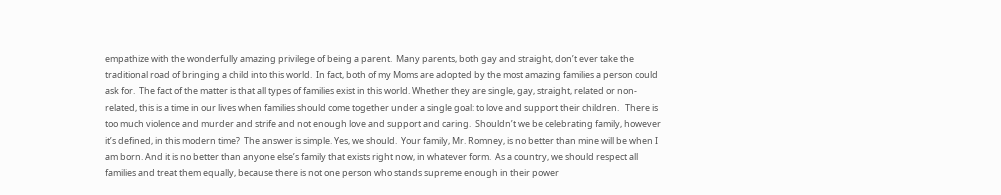empathize with the wonderfully amazing privilege of being a parent.  Many parents, both gay and straight, don’t ever take the traditional road of bringing a child into this world.  In fact, both of my Moms are adopted by the most amazing families a person could ask for.  The fact of the matter is that all types of families exist in this world. Whether they are single, gay, straight, related or non-related, this is a time in our lives when families should come together under a single goal: to love and support their children.   There is too much violence and murder and strife and not enough love and support and caring.  Shouldn’t we be celebrating family, however it’s defined, in this modern time?  The answer is simple. Yes, we should.  Your family, Mr. Romney, is no better than mine will be when I am born. And it is no better than anyone else’s family that exists right now, in whatever form.  As a country, we should respect all families and treat them equally, because there is not one person who stands supreme enough in their power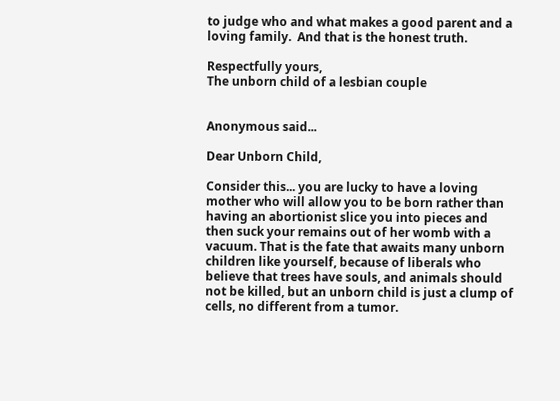to judge who and what makes a good parent and a loving family.  And that is the honest truth.

Respectfully yours,
The unborn child of a lesbian couple


Anonymous said...

Dear Unborn Child,

Consider this... you are lucky to have a loving mother who will allow you to be born rather than having an abortionist slice you into pieces and then suck your remains out of her womb with a vacuum. That is the fate that awaits many unborn children like yourself, because of liberals who believe that trees have souls, and animals should not be killed, but an unborn child is just a clump of cells, no different from a tumor.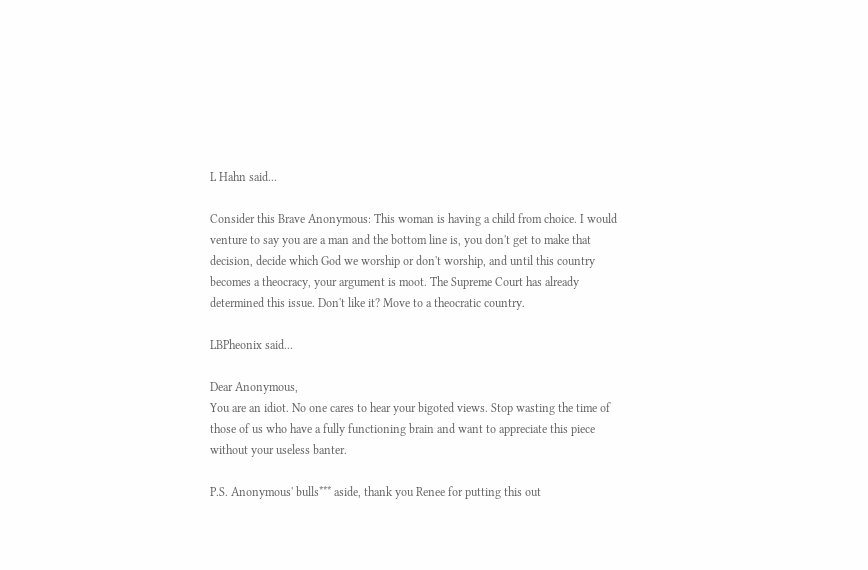L Hahn said...

Consider this Brave Anonymous: This woman is having a child from choice. I would venture to say you are a man and the bottom line is, you don't get to make that decision, decide which God we worship or don't worship, and until this country becomes a theocracy, your argument is moot. The Supreme Court has already determined this issue. Don't like it? Move to a theocratic country.

LBPheonix said...

Dear Anonymous,
You are an idiot. No one cares to hear your bigoted views. Stop wasting the time of those of us who have a fully functioning brain and want to appreciate this piece without your useless banter.

P.S. Anonymous' bulls*** aside, thank you Renee for putting this out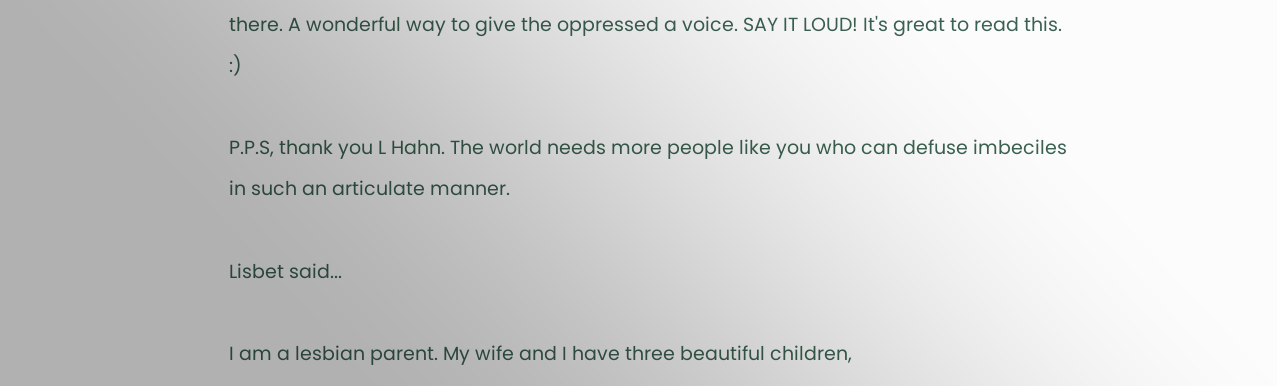there. A wonderful way to give the oppressed a voice. SAY IT LOUD! It's great to read this. :)

P.P.S, thank you L Hahn. The world needs more people like you who can defuse imbeciles in such an articulate manner.

Lisbet said...

I am a lesbian parent. My wife and I have three beautiful children,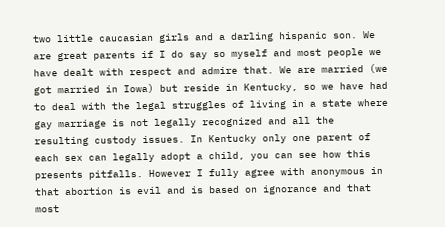two little caucasian girls and a darling hispanic son. We are great parents if I do say so myself and most people we have dealt with respect and admire that. We are married (we got married in Iowa) but reside in Kentucky, so we have had to deal with the legal struggles of living in a state where gay marriage is not legally recognized and all the resulting custody issues. In Kentucky only one parent of each sex can legally adopt a child, you can see how this presents pitfalls. However I fully agree with anonymous in that abortion is evil and is based on ignorance and that most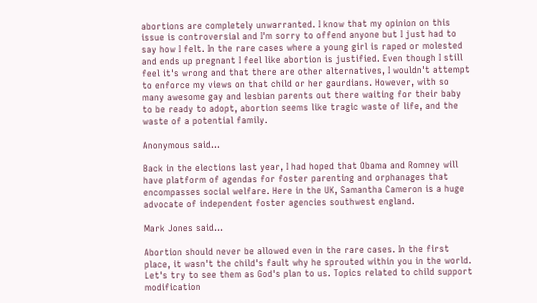abortions are completely unwarranted. I know that my opinion on this issue is controversial and I'm sorry to offend anyone but I just had to say how I felt. In the rare cases where a young girl is raped or molested and ends up pregnant I feel like abortion is justified. Even though I still feel it's wrong and that there are other alternatives, I wouldn't attempt to enforce my views on that child or her gaurdians. However, with so many awesome gay and lesbian parents out there waiting for their baby to be ready to adopt, abortion seems like tragic waste of life, and the waste of a potential family.

Anonymous said...

Back in the elections last year, I had hoped that Obama and Romney will have platform of agendas for foster parenting and orphanages that encompasses social welfare. Here in the UK, Samantha Cameron is a huge advocate of independent foster agencies southwest england.

Mark Jones said...

Abortion should never be allowed even in the rare cases. In the first place, it wasn't the child's fault why he sprouted within you in the world. Let's try to see them as God's plan to us. Topics related to child support modification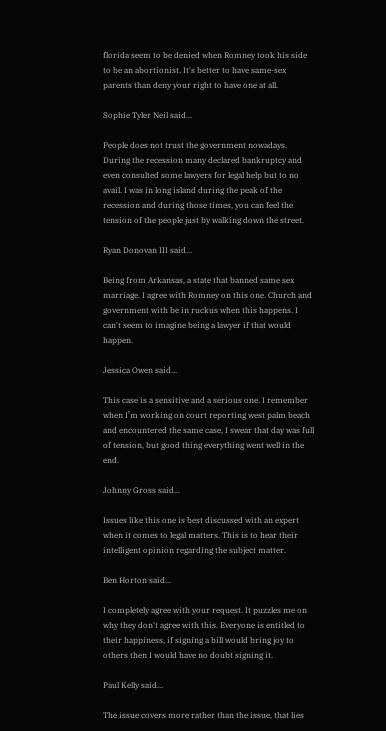florida seem to be denied when Romney took his side to be an abortionist. It's better to have same-sex parents than deny your right to have one at all.

Sophie Tyler Neil said...

People does not trust the government nowadays. During the recession many declared bankruptcy and even consulted some lawyers for legal help but to no avail. I was in long island during the peak of the recession and during those times, you can feel the tension of the people just by walking down the street.

Ryan Donovan III said...

Being from Arkansas, a state that banned same sex marriage. I agree with Romney on this one. Church and government with be in ruckus when this happens. I can't seem to imagine being a lawyer if that would happen.

Jessica Owen said...

This case is a sensitive and a serious one. I remember when I’m working on court reporting west palm beach and encountered the same case, I swear that day was full of tension, but good thing everything went well in the end.

Johnny Gross said...

Issues like this one is best discussed with an expert when it comes to legal matters. This is to hear their intelligent opinion regarding the subject matter.

Ben Horton said...

I completely agree with your request. It puzzles me on why they don't agree with this. Everyone is entitled to their happiness, if signing a bill would bring joy to others then I would have no doubt signing it.

Paul Kelly said...

The issue covers more rather than the issue, that lies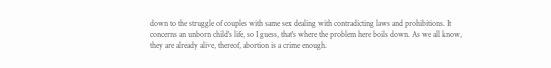down to the struggle of couples with same sex dealing with contradicting laws and prohibitions. It concerns an unborn child's life, so I guess, that's where the problem here boils down. As we all know, they are already alive, thereof, abortion is a crime enough.